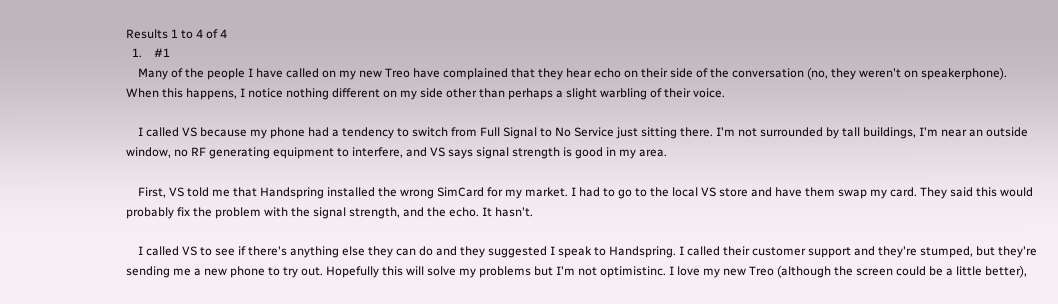Results 1 to 4 of 4
  1.    #1
    Many of the people I have called on my new Treo have complained that they hear echo on their side of the conversation (no, they weren't on speakerphone). When this happens, I notice nothing different on my side other than perhaps a slight warbling of their voice.

    I called VS because my phone had a tendency to switch from Full Signal to No Service just sitting there. I'm not surrounded by tall buildings, I'm near an outside window, no RF generating equipment to interfere, and VS says signal strength is good in my area.

    First, VS told me that Handspring installed the wrong SimCard for my market. I had to go to the local VS store and have them swap my card. They said this would probably fix the problem with the signal strength, and the echo. It hasn't.

    I called VS to see if there's anything else they can do and they suggested I speak to Handspring. I called their customer support and they're stumped, but they're sending me a new phone to try out. Hopefully this will solve my problems but I'm not optimistinc. I love my new Treo (although the screen could be a little better),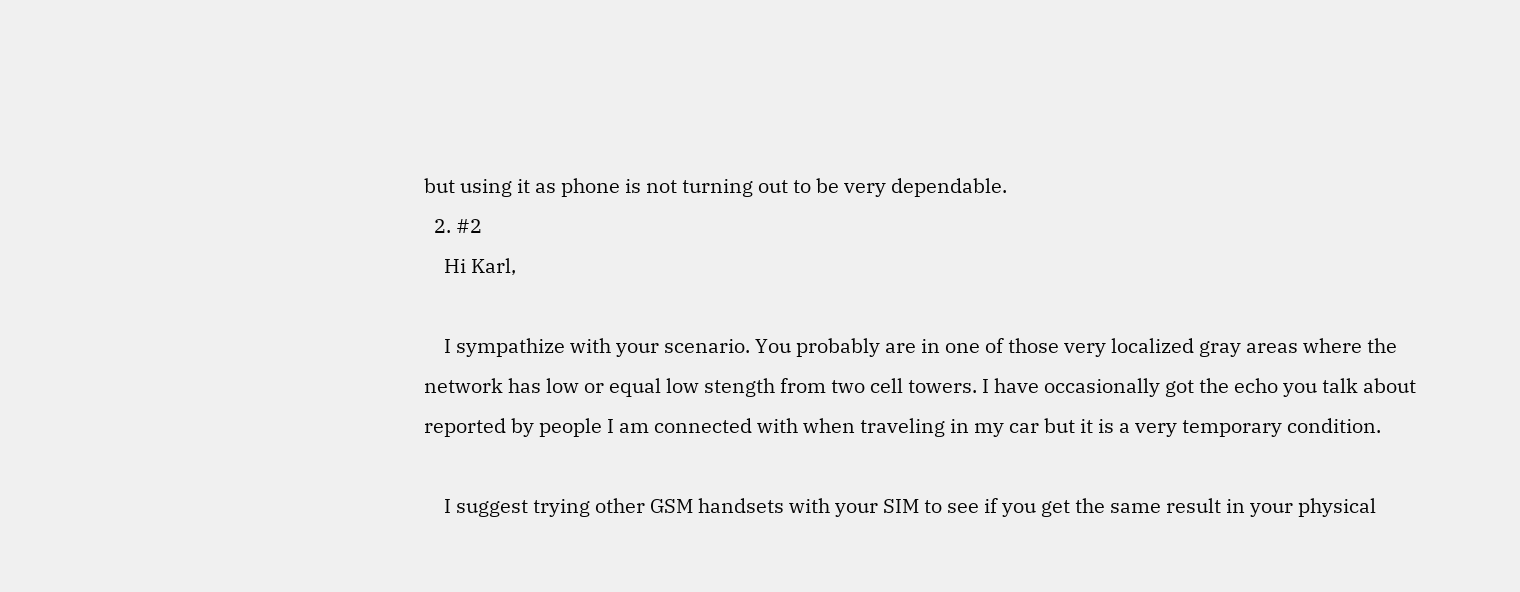but using it as phone is not turning out to be very dependable.
  2. #2
    Hi Karl,

    I sympathize with your scenario. You probably are in one of those very localized gray areas where the network has low or equal low stength from two cell towers. I have occasionally got the echo you talk about reported by people I am connected with when traveling in my car but it is a very temporary condition.

    I suggest trying other GSM handsets with your SIM to see if you get the same result in your physical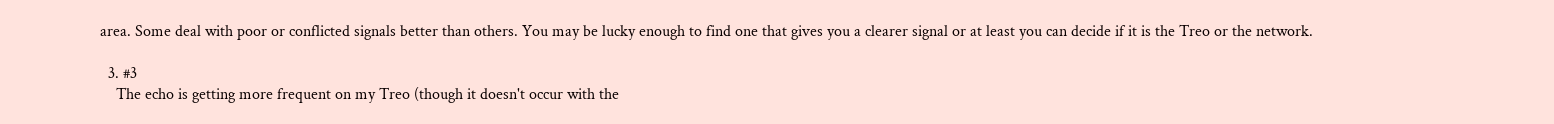area. Some deal with poor or conflicted signals better than others. You may be lucky enough to find one that gives you a clearer signal or at least you can decide if it is the Treo or the network.

  3. #3
    The echo is getting more frequent on my Treo (though it doesn't occur with the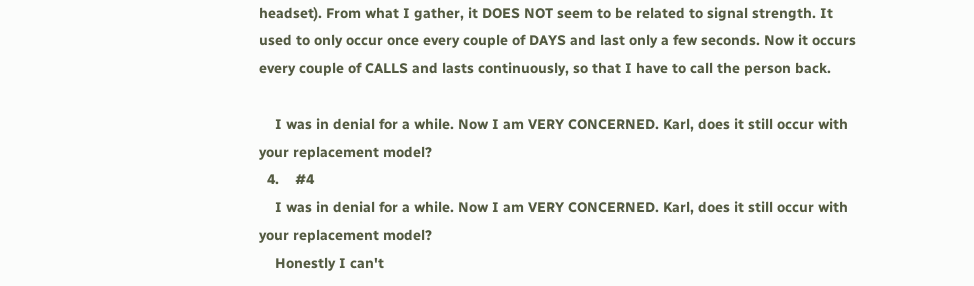headset). From what I gather, it DOES NOT seem to be related to signal strength. It used to only occur once every couple of DAYS and last only a few seconds. Now it occurs every couple of CALLS and lasts continuously, so that I have to call the person back.

    I was in denial for a while. Now I am VERY CONCERNED. Karl, does it still occur with your replacement model?
  4.    #4
    I was in denial for a while. Now I am VERY CONCERNED. Karl, does it still occur with your replacement model?
    Honestly I can't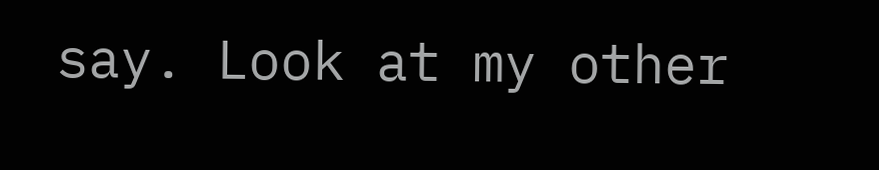say. Look at my other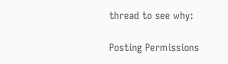thread to see why:

Posting Permissions